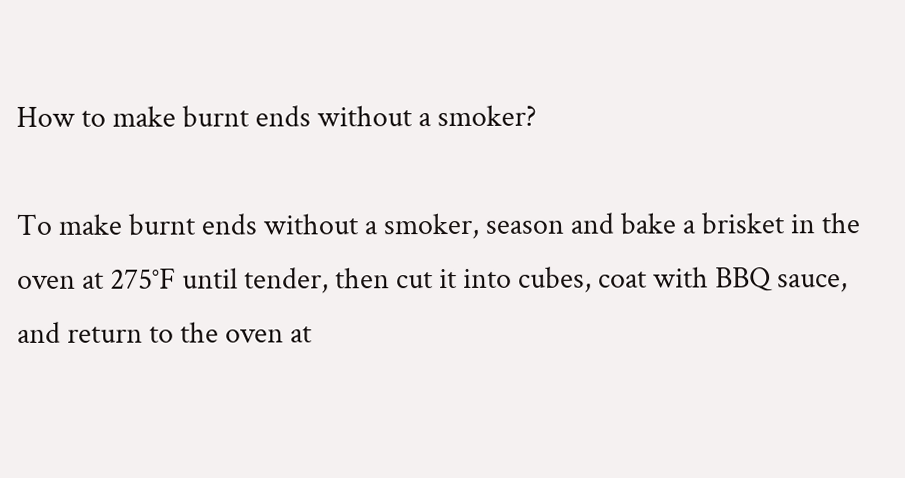How to make burnt ends without a smoker?

To make burnt ends without a smoker, season and bake a brisket in the oven at 275°F until tender, then cut it into cubes, coat with BBQ sauce, and return to the oven at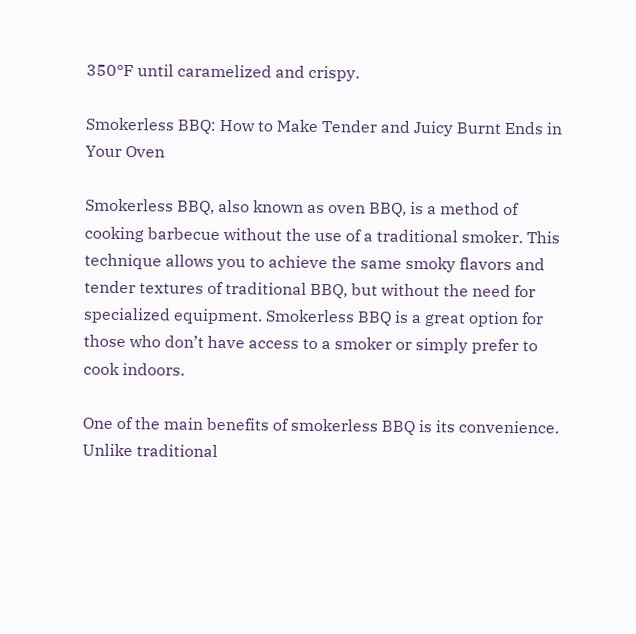350°F until caramelized and crispy.

Smokerless BBQ: How to Make Tender and Juicy Burnt Ends in Your Oven

Smokerless BBQ, also known as oven BBQ, is a method of cooking barbecue without the use of a traditional smoker. This technique allows you to achieve the same smoky flavors and tender textures of traditional BBQ, but without the need for specialized equipment. Smokerless BBQ is a great option for those who don’t have access to a smoker or simply prefer to cook indoors.

One of the main benefits of smokerless BBQ is its convenience. Unlike traditional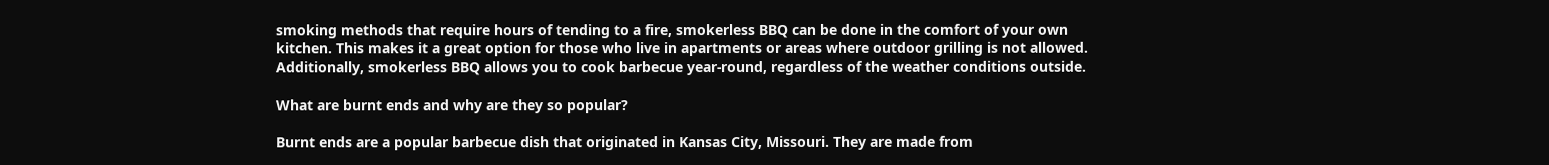smoking methods that require hours of tending to a fire, smokerless BBQ can be done in the comfort of your own kitchen. This makes it a great option for those who live in apartments or areas where outdoor grilling is not allowed. Additionally, smokerless BBQ allows you to cook barbecue year-round, regardless of the weather conditions outside.

What are burnt ends and why are they so popular?

Burnt ends are a popular barbecue dish that originated in Kansas City, Missouri. They are made from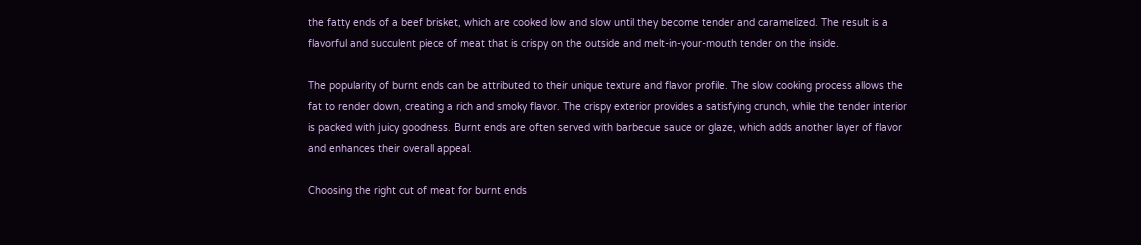the fatty ends of a beef brisket, which are cooked low and slow until they become tender and caramelized. The result is a flavorful and succulent piece of meat that is crispy on the outside and melt-in-your-mouth tender on the inside.

The popularity of burnt ends can be attributed to their unique texture and flavor profile. The slow cooking process allows the fat to render down, creating a rich and smoky flavor. The crispy exterior provides a satisfying crunch, while the tender interior is packed with juicy goodness. Burnt ends are often served with barbecue sauce or glaze, which adds another layer of flavor and enhances their overall appeal.

Choosing the right cut of meat for burnt ends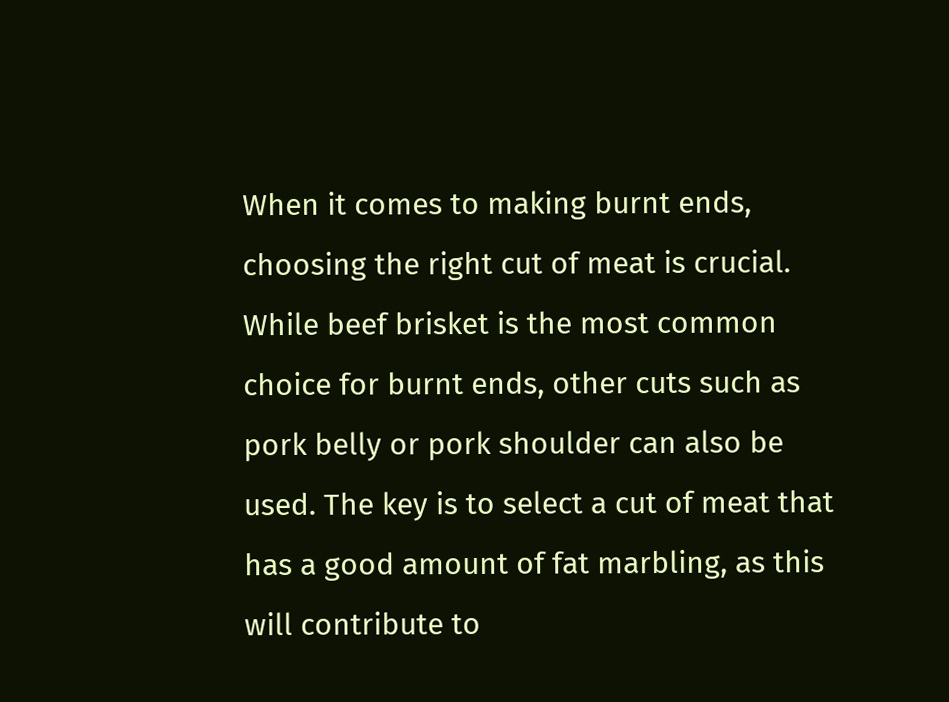When it comes to making burnt ends, choosing the right cut of meat is crucial. While beef brisket is the most common choice for burnt ends, other cuts such as pork belly or pork shoulder can also be used. The key is to select a cut of meat that has a good amount of fat marbling, as this will contribute to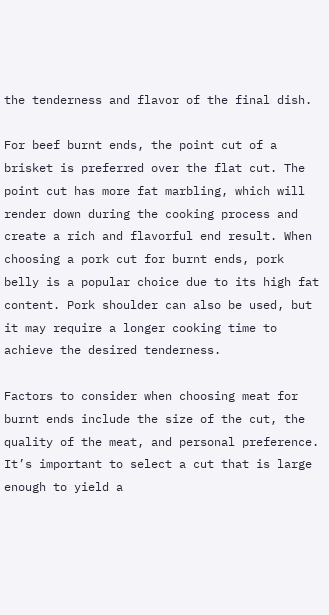the tenderness and flavor of the final dish.

For beef burnt ends, the point cut of a brisket is preferred over the flat cut. The point cut has more fat marbling, which will render down during the cooking process and create a rich and flavorful end result. When choosing a pork cut for burnt ends, pork belly is a popular choice due to its high fat content. Pork shoulder can also be used, but it may require a longer cooking time to achieve the desired tenderness.

Factors to consider when choosing meat for burnt ends include the size of the cut, the quality of the meat, and personal preference. It’s important to select a cut that is large enough to yield a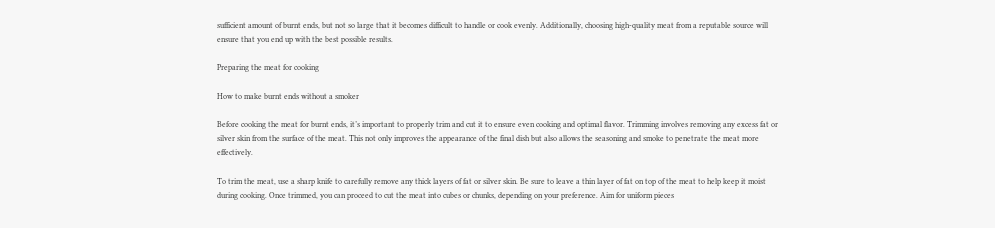sufficient amount of burnt ends, but not so large that it becomes difficult to handle or cook evenly. Additionally, choosing high-quality meat from a reputable source will ensure that you end up with the best possible results.

Preparing the meat for cooking

How to make burnt ends without a smoker

Before cooking the meat for burnt ends, it’s important to properly trim and cut it to ensure even cooking and optimal flavor. Trimming involves removing any excess fat or silver skin from the surface of the meat. This not only improves the appearance of the final dish but also allows the seasoning and smoke to penetrate the meat more effectively.

To trim the meat, use a sharp knife to carefully remove any thick layers of fat or silver skin. Be sure to leave a thin layer of fat on top of the meat to help keep it moist during cooking. Once trimmed, you can proceed to cut the meat into cubes or chunks, depending on your preference. Aim for uniform pieces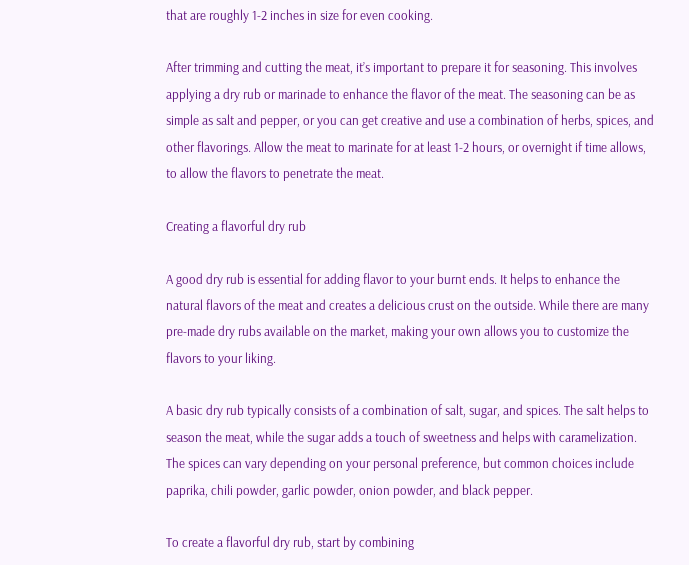that are roughly 1-2 inches in size for even cooking.

After trimming and cutting the meat, it’s important to prepare it for seasoning. This involves applying a dry rub or marinade to enhance the flavor of the meat. The seasoning can be as simple as salt and pepper, or you can get creative and use a combination of herbs, spices, and other flavorings. Allow the meat to marinate for at least 1-2 hours, or overnight if time allows, to allow the flavors to penetrate the meat.

Creating a flavorful dry rub

A good dry rub is essential for adding flavor to your burnt ends. It helps to enhance the natural flavors of the meat and creates a delicious crust on the outside. While there are many pre-made dry rubs available on the market, making your own allows you to customize the flavors to your liking.

A basic dry rub typically consists of a combination of salt, sugar, and spices. The salt helps to season the meat, while the sugar adds a touch of sweetness and helps with caramelization. The spices can vary depending on your personal preference, but common choices include paprika, chili powder, garlic powder, onion powder, and black pepper.

To create a flavorful dry rub, start by combining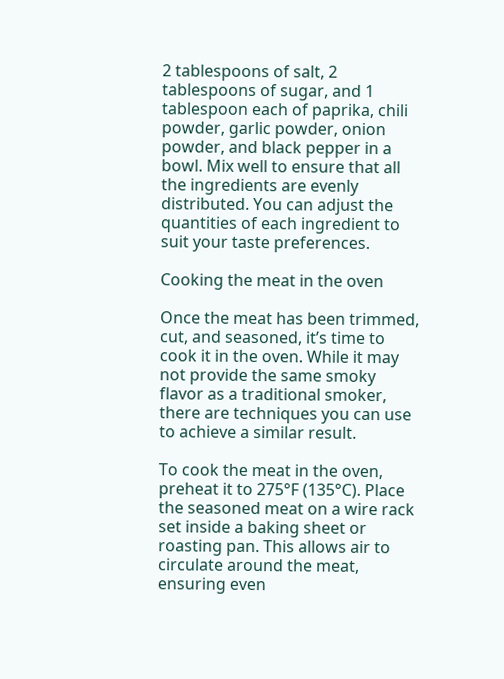2 tablespoons of salt, 2 tablespoons of sugar, and 1 tablespoon each of paprika, chili powder, garlic powder, onion powder, and black pepper in a bowl. Mix well to ensure that all the ingredients are evenly distributed. You can adjust the quantities of each ingredient to suit your taste preferences.

Cooking the meat in the oven

Once the meat has been trimmed, cut, and seasoned, it’s time to cook it in the oven. While it may not provide the same smoky flavor as a traditional smoker, there are techniques you can use to achieve a similar result.

To cook the meat in the oven, preheat it to 275°F (135°C). Place the seasoned meat on a wire rack set inside a baking sheet or roasting pan. This allows air to circulate around the meat, ensuring even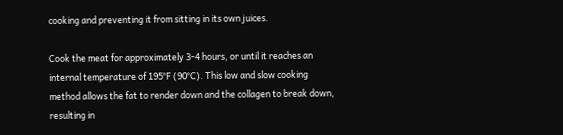cooking and preventing it from sitting in its own juices.

Cook the meat for approximately 3-4 hours, or until it reaches an internal temperature of 195°F (90°C). This low and slow cooking method allows the fat to render down and the collagen to break down, resulting in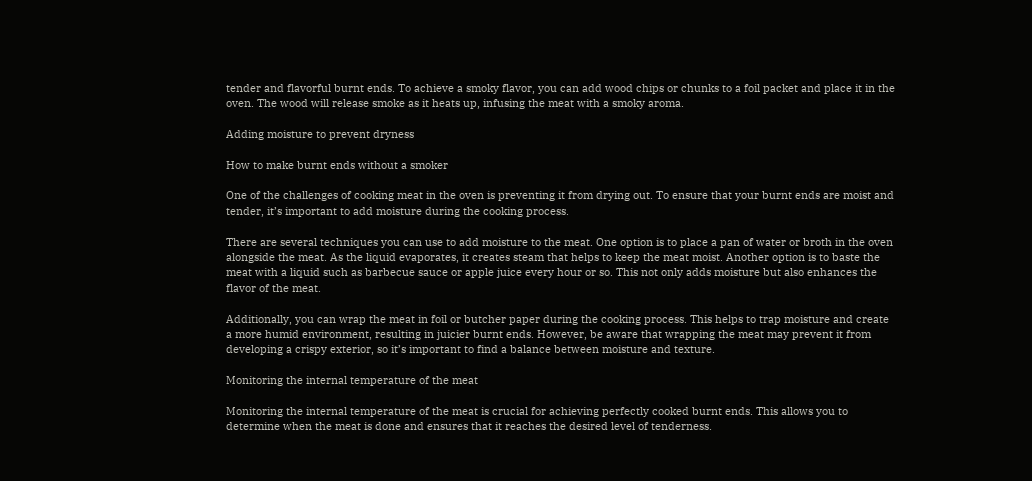tender and flavorful burnt ends. To achieve a smoky flavor, you can add wood chips or chunks to a foil packet and place it in the oven. The wood will release smoke as it heats up, infusing the meat with a smoky aroma.

Adding moisture to prevent dryness

How to make burnt ends without a smoker

One of the challenges of cooking meat in the oven is preventing it from drying out. To ensure that your burnt ends are moist and tender, it’s important to add moisture during the cooking process.

There are several techniques you can use to add moisture to the meat. One option is to place a pan of water or broth in the oven alongside the meat. As the liquid evaporates, it creates steam that helps to keep the meat moist. Another option is to baste the meat with a liquid such as barbecue sauce or apple juice every hour or so. This not only adds moisture but also enhances the flavor of the meat.

Additionally, you can wrap the meat in foil or butcher paper during the cooking process. This helps to trap moisture and create a more humid environment, resulting in juicier burnt ends. However, be aware that wrapping the meat may prevent it from developing a crispy exterior, so it’s important to find a balance between moisture and texture.

Monitoring the internal temperature of the meat

Monitoring the internal temperature of the meat is crucial for achieving perfectly cooked burnt ends. This allows you to determine when the meat is done and ensures that it reaches the desired level of tenderness.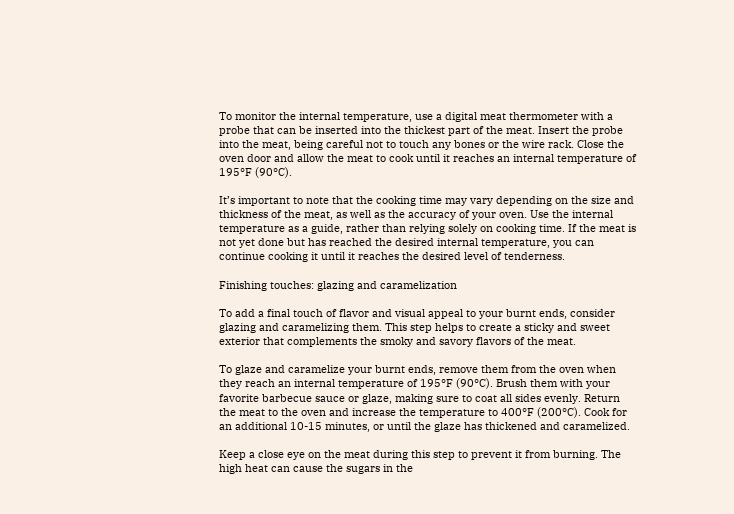To monitor the internal temperature, use a digital meat thermometer with a probe that can be inserted into the thickest part of the meat. Insert the probe into the meat, being careful not to touch any bones or the wire rack. Close the oven door and allow the meat to cook until it reaches an internal temperature of 195°F (90°C).

It’s important to note that the cooking time may vary depending on the size and thickness of the meat, as well as the accuracy of your oven. Use the internal temperature as a guide, rather than relying solely on cooking time. If the meat is not yet done but has reached the desired internal temperature, you can continue cooking it until it reaches the desired level of tenderness.

Finishing touches: glazing and caramelization

To add a final touch of flavor and visual appeal to your burnt ends, consider glazing and caramelizing them. This step helps to create a sticky and sweet exterior that complements the smoky and savory flavors of the meat.

To glaze and caramelize your burnt ends, remove them from the oven when they reach an internal temperature of 195°F (90°C). Brush them with your favorite barbecue sauce or glaze, making sure to coat all sides evenly. Return the meat to the oven and increase the temperature to 400°F (200°C). Cook for an additional 10-15 minutes, or until the glaze has thickened and caramelized.

Keep a close eye on the meat during this step to prevent it from burning. The high heat can cause the sugars in the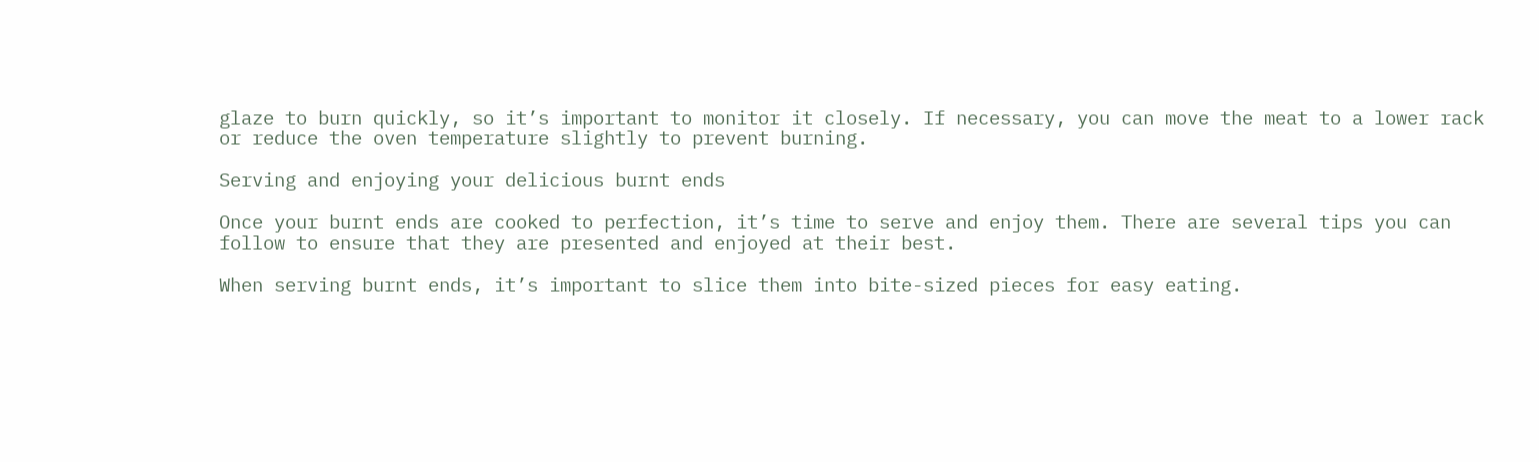glaze to burn quickly, so it’s important to monitor it closely. If necessary, you can move the meat to a lower rack or reduce the oven temperature slightly to prevent burning.

Serving and enjoying your delicious burnt ends

Once your burnt ends are cooked to perfection, it’s time to serve and enjoy them. There are several tips you can follow to ensure that they are presented and enjoyed at their best.

When serving burnt ends, it’s important to slice them into bite-sized pieces for easy eating.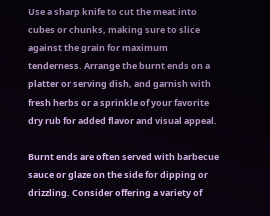Use a sharp knife to cut the meat into cubes or chunks, making sure to slice against the grain for maximum tenderness. Arrange the burnt ends on a platter or serving dish, and garnish with fresh herbs or a sprinkle of your favorite dry rub for added flavor and visual appeal.

Burnt ends are often served with barbecue sauce or glaze on the side for dipping or drizzling. Consider offering a variety of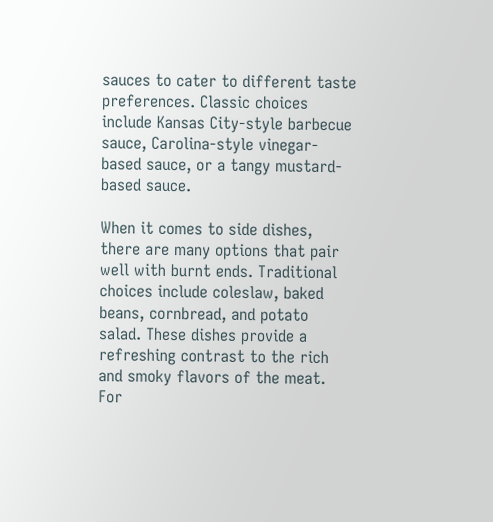sauces to cater to different taste preferences. Classic choices include Kansas City-style barbecue sauce, Carolina-style vinegar-based sauce, or a tangy mustard-based sauce.

When it comes to side dishes, there are many options that pair well with burnt ends. Traditional choices include coleslaw, baked beans, cornbread, and potato salad. These dishes provide a refreshing contrast to the rich and smoky flavors of the meat. For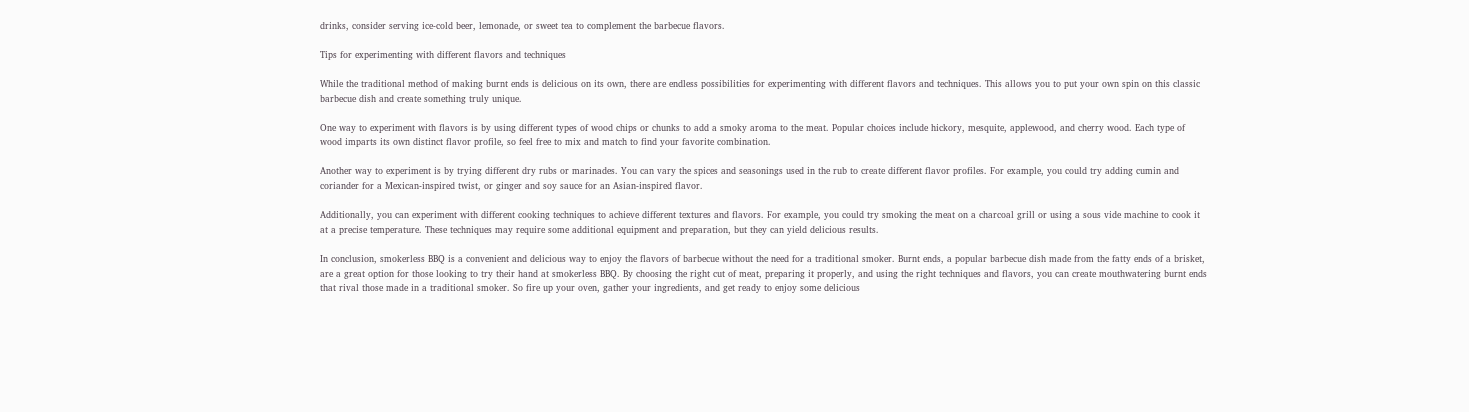drinks, consider serving ice-cold beer, lemonade, or sweet tea to complement the barbecue flavors.

Tips for experimenting with different flavors and techniques

While the traditional method of making burnt ends is delicious on its own, there are endless possibilities for experimenting with different flavors and techniques. This allows you to put your own spin on this classic barbecue dish and create something truly unique.

One way to experiment with flavors is by using different types of wood chips or chunks to add a smoky aroma to the meat. Popular choices include hickory, mesquite, applewood, and cherry wood. Each type of wood imparts its own distinct flavor profile, so feel free to mix and match to find your favorite combination.

Another way to experiment is by trying different dry rubs or marinades. You can vary the spices and seasonings used in the rub to create different flavor profiles. For example, you could try adding cumin and coriander for a Mexican-inspired twist, or ginger and soy sauce for an Asian-inspired flavor.

Additionally, you can experiment with different cooking techniques to achieve different textures and flavors. For example, you could try smoking the meat on a charcoal grill or using a sous vide machine to cook it at a precise temperature. These techniques may require some additional equipment and preparation, but they can yield delicious results.

In conclusion, smokerless BBQ is a convenient and delicious way to enjoy the flavors of barbecue without the need for a traditional smoker. Burnt ends, a popular barbecue dish made from the fatty ends of a brisket, are a great option for those looking to try their hand at smokerless BBQ. By choosing the right cut of meat, preparing it properly, and using the right techniques and flavors, you can create mouthwatering burnt ends that rival those made in a traditional smoker. So fire up your oven, gather your ingredients, and get ready to enjoy some delicious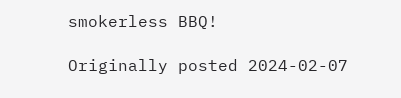smokerless BBQ!

Originally posted 2024-02-07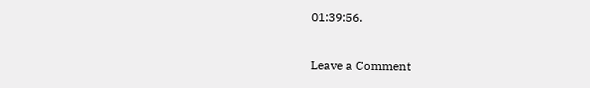01:39:56.

Leave a Comment